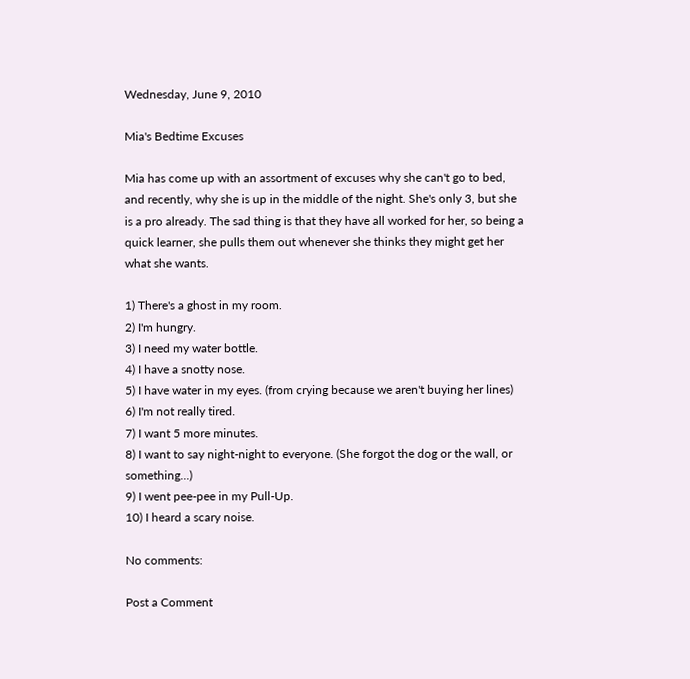Wednesday, June 9, 2010

Mia's Bedtime Excuses

Mia has come up with an assortment of excuses why she can't go to bed, and recently, why she is up in the middle of the night. She's only 3, but she is a pro already. The sad thing is that they have all worked for her, so being a quick learner, she pulls them out whenever she thinks they might get her what she wants.

1) There's a ghost in my room.
2) I'm hungry.
3) I need my water bottle.
4) I have a snotty nose.
5) I have water in my eyes. (from crying because we aren't buying her lines)
6) I'm not really tired.
7) I want 5 more minutes.
8) I want to say night-night to everyone. (She forgot the dog or the wall, or something...)
9) I went pee-pee in my Pull-Up.
10) I heard a scary noise.

No comments:

Post a Comment